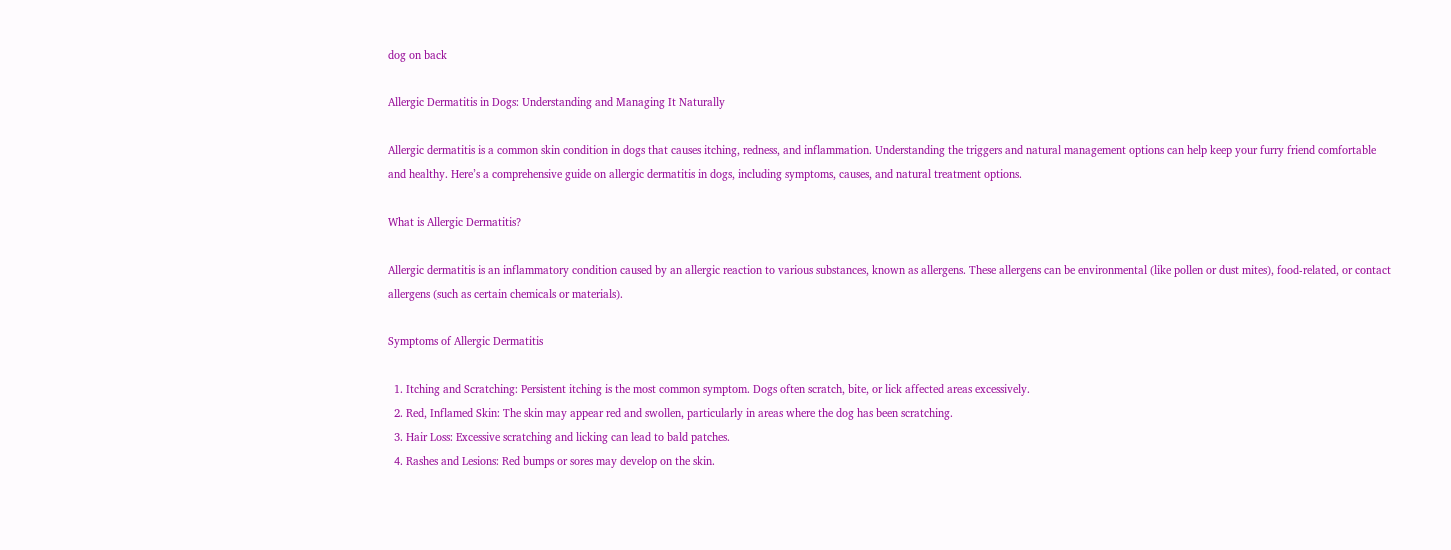dog on back

Allergic Dermatitis in Dogs: Understanding and Managing It Naturally

Allergic dermatitis is a common skin condition in dogs that causes itching, redness, and inflammation. Understanding the triggers and natural management options can help keep your furry friend comfortable and healthy. Here’s a comprehensive guide on allergic dermatitis in dogs, including symptoms, causes, and natural treatment options.

What is Allergic Dermatitis?

Allergic dermatitis is an inflammatory condition caused by an allergic reaction to various substances, known as allergens. These allergens can be environmental (like pollen or dust mites), food-related, or contact allergens (such as certain chemicals or materials).

Symptoms of Allergic Dermatitis

  1. Itching and Scratching: Persistent itching is the most common symptom. Dogs often scratch, bite, or lick affected areas excessively.
  2. Red, Inflamed Skin: The skin may appear red and swollen, particularly in areas where the dog has been scratching.
  3. Hair Loss: Excessive scratching and licking can lead to bald patches.
  4. Rashes and Lesions: Red bumps or sores may develop on the skin.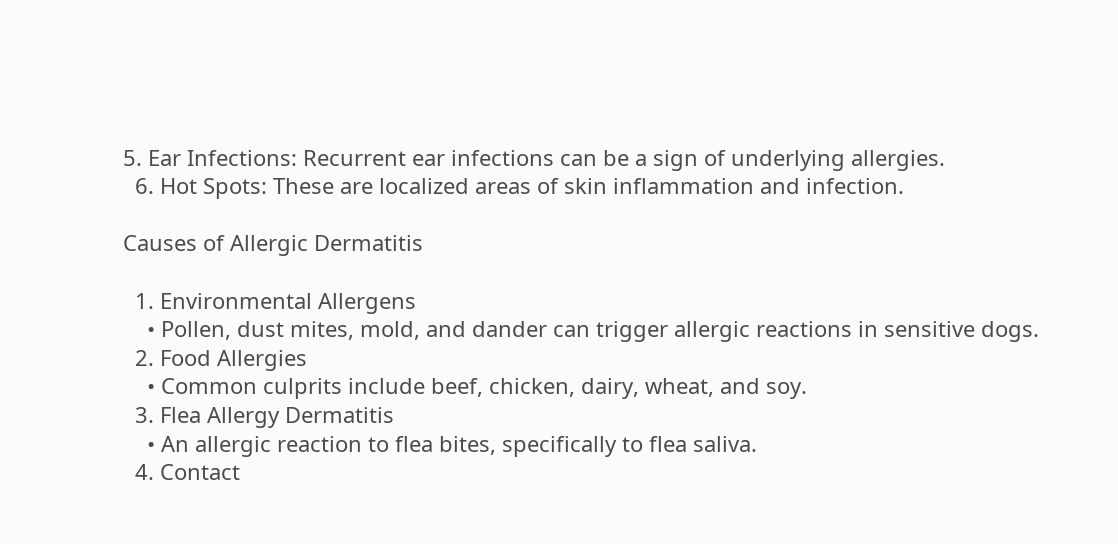5. Ear Infections: Recurrent ear infections can be a sign of underlying allergies.
  6. Hot Spots: These are localized areas of skin inflammation and infection.

Causes of Allergic Dermatitis

  1. Environmental Allergens
    • Pollen, dust mites, mold, and dander can trigger allergic reactions in sensitive dogs.
  2. Food Allergies
    • Common culprits include beef, chicken, dairy, wheat, and soy.
  3. Flea Allergy Dermatitis
    • An allergic reaction to flea bites, specifically to flea saliva.
  4. Contact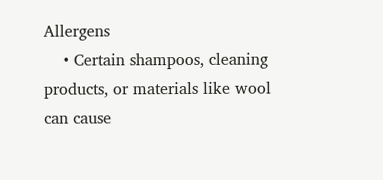Allergens
    • Certain shampoos, cleaning products, or materials like wool can cause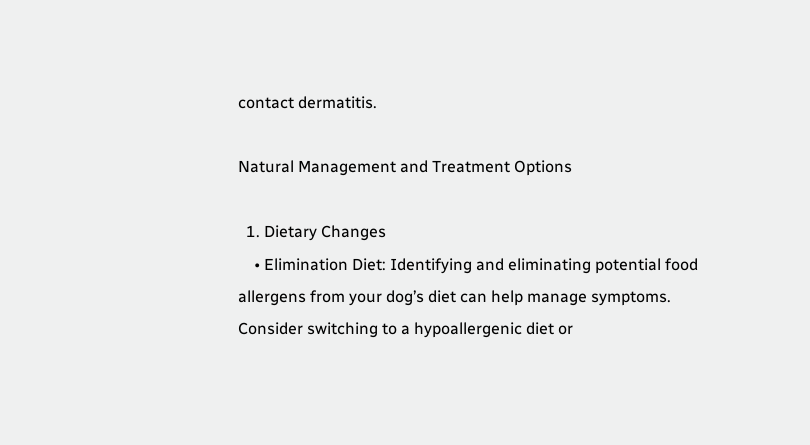contact dermatitis.

Natural Management and Treatment Options

  1. Dietary Changes
    • Elimination Diet: Identifying and eliminating potential food allergens from your dog’s diet can help manage symptoms. Consider switching to a hypoallergenic diet or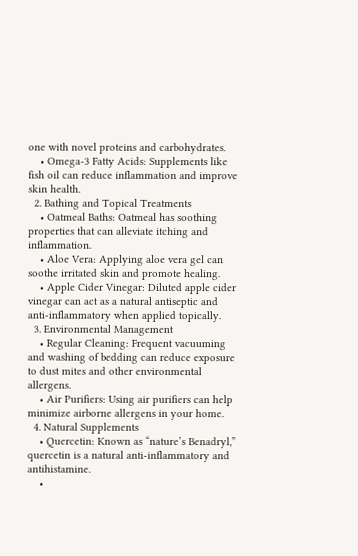one with novel proteins and carbohydrates.
    • Omega-3 Fatty Acids: Supplements like fish oil can reduce inflammation and improve skin health.
  2. Bathing and Topical Treatments
    • Oatmeal Baths: Oatmeal has soothing properties that can alleviate itching and inflammation.
    • Aloe Vera: Applying aloe vera gel can soothe irritated skin and promote healing.
    • Apple Cider Vinegar: Diluted apple cider vinegar can act as a natural antiseptic and anti-inflammatory when applied topically.
  3. Environmental Management
    • Regular Cleaning: Frequent vacuuming and washing of bedding can reduce exposure to dust mites and other environmental allergens.
    • Air Purifiers: Using air purifiers can help minimize airborne allergens in your home.
  4. Natural Supplements
    • Quercetin: Known as “nature’s Benadryl,” quercetin is a natural anti-inflammatory and antihistamine.
    •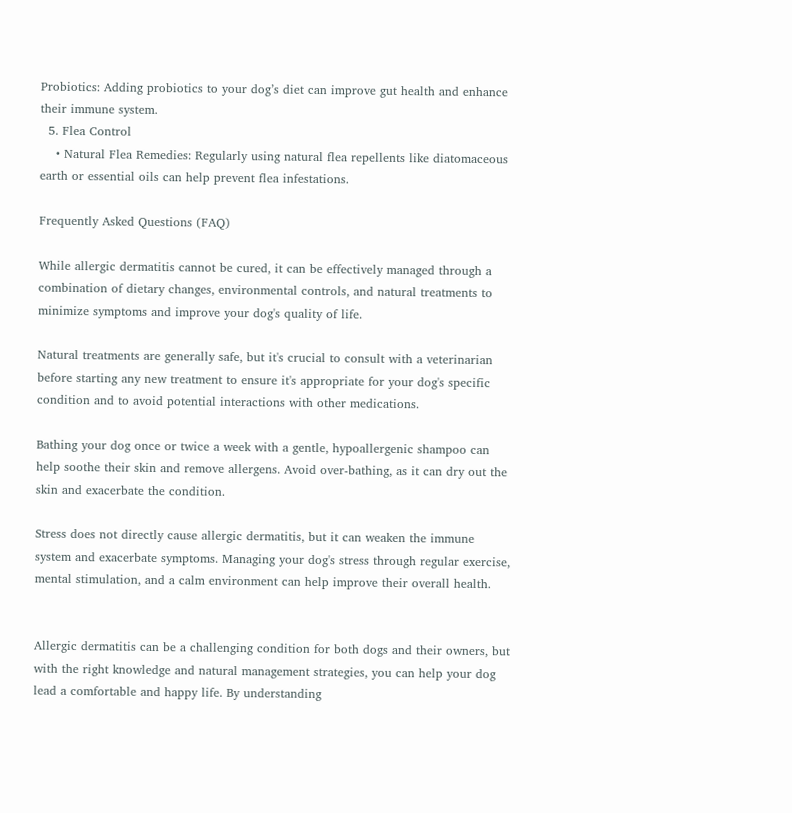Probiotics: Adding probiotics to your dog’s diet can improve gut health and enhance their immune system.
  5. Flea Control
    • Natural Flea Remedies: Regularly using natural flea repellents like diatomaceous earth or essential oils can help prevent flea infestations.

Frequently Asked Questions (FAQ)

While allergic dermatitis cannot be cured, it can be effectively managed through a combination of dietary changes, environmental controls, and natural treatments to minimize symptoms and improve your dog's quality of life.

Natural treatments are generally safe, but it's crucial to consult with a veterinarian before starting any new treatment to ensure it's appropriate for your dog's specific condition and to avoid potential interactions with other medications.

Bathing your dog once or twice a week with a gentle, hypoallergenic shampoo can help soothe their skin and remove allergens. Avoid over-bathing, as it can dry out the skin and exacerbate the condition.

Stress does not directly cause allergic dermatitis, but it can weaken the immune system and exacerbate symptoms. Managing your dog's stress through regular exercise, mental stimulation, and a calm environment can help improve their overall health.


Allergic dermatitis can be a challenging condition for both dogs and their owners, but with the right knowledge and natural management strategies, you can help your dog lead a comfortable and happy life. By understanding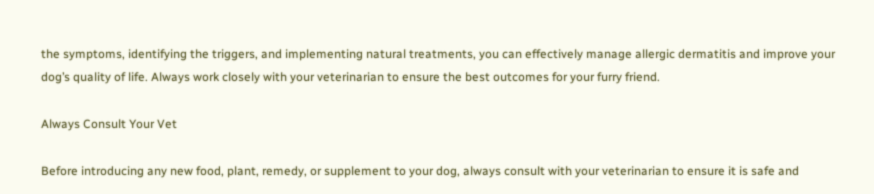the symptoms, identifying the triggers, and implementing natural treatments, you can effectively manage allergic dermatitis and improve your dog’s quality of life. Always work closely with your veterinarian to ensure the best outcomes for your furry friend.

Always Consult Your Vet

Before introducing any new food, plant, remedy, or supplement to your dog, always consult with your veterinarian to ensure it is safe and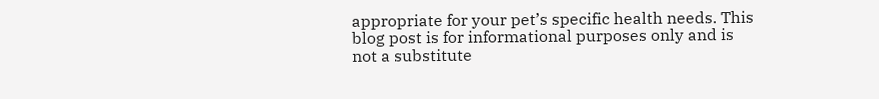appropriate for your pet’s specific health needs. This blog post is for informational purposes only and is not a substitute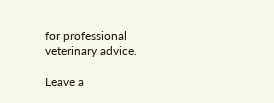for professional veterinary advice.

Leave a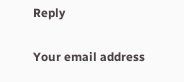Reply

Your email address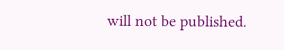will not be published.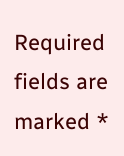Required fields are marked *